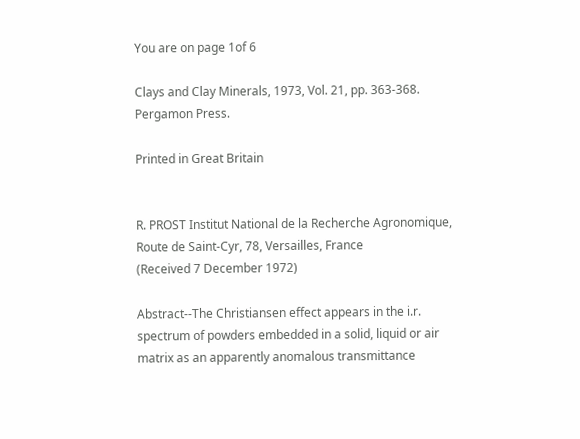You are on page 1of 6

Clays and Clay Minerals, 1973, Vol. 21, pp. 363-368. Pergamon Press.

Printed in Great Britain


R. PROST Institut National de la Recherche Agronomique, Route de Saint-Cyr, 78, Versailles, France
(Received 7 December 1972)

Abstract--The Christiansen effect appears in the i.r. spectrum of powders embedded in a solid, liquid or air matrix as an apparently anomalous transmittance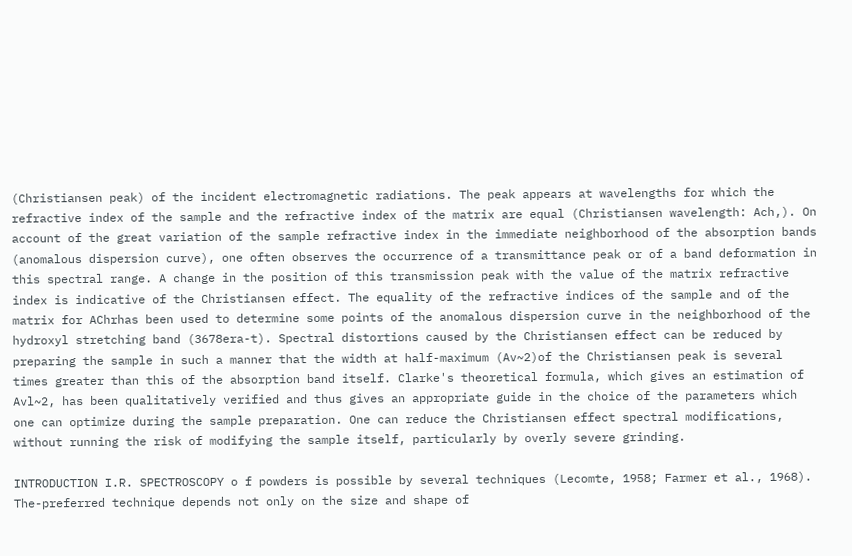(Christiansen peak) of the incident electromagnetic radiations. The peak appears at wavelengths for which the refractive index of the sample and the refractive index of the matrix are equal (Christiansen wavelength: Ach,). On account of the great variation of the sample refractive index in the immediate neighborhood of the absorption bands (anomalous dispersion curve), one often observes the occurrence of a transmittance peak or of a band deformation in this spectral range. A change in the position of this transmission peak with the value of the matrix refractive index is indicative of the Christiansen effect. The equality of the refractive indices of the sample and of the matrix for AChrhas been used to determine some points of the anomalous dispersion curve in the neighborhood of the hydroxyl stretching band (3678era-t). Spectral distortions caused by the Christiansen effect can be reduced by preparing the sample in such a manner that the width at half-maximum (Av~2)of the Christiansen peak is several times greater than this of the absorption band itself. Clarke's theoretical formula, which gives an estimation of Avl~2, has been qualitatively verified and thus gives an appropriate guide in the choice of the parameters which one can optimize during the sample preparation. One can reduce the Christiansen effect spectral modifications, without running the risk of modifying the sample itself, particularly by overly severe grinding.

INTRODUCTION I.R. SPECTROSCOPY o f powders is possible by several techniques (Lecomte, 1958; Farmer et al., 1968). The-preferred technique depends not only on the size and shape of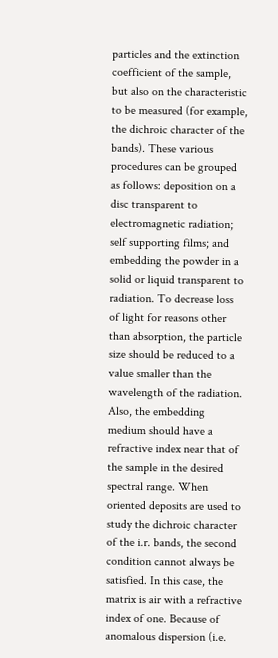particles and the extinction coefficient of the sample, but also on the characteristic to be measured (for example, the dichroic character of the bands). These various procedures can be grouped as follows: deposition on a disc transparent to electromagnetic radiation; self supporting films; and embedding the powder in a solid or liquid transparent to radiation. To decrease loss of light for reasons other than absorption, the particle size should be reduced to a value smaller than the wavelength of the radiation. Also, the embedding medium should have a refractive index near that of the sample in the desired spectral range. When oriented deposits are used to study the dichroic character of the i.r. bands, the second condition cannot always be satisfied. In this case, the matrix is air with a refractive index of one. Because of anomalous dispersion (i.e.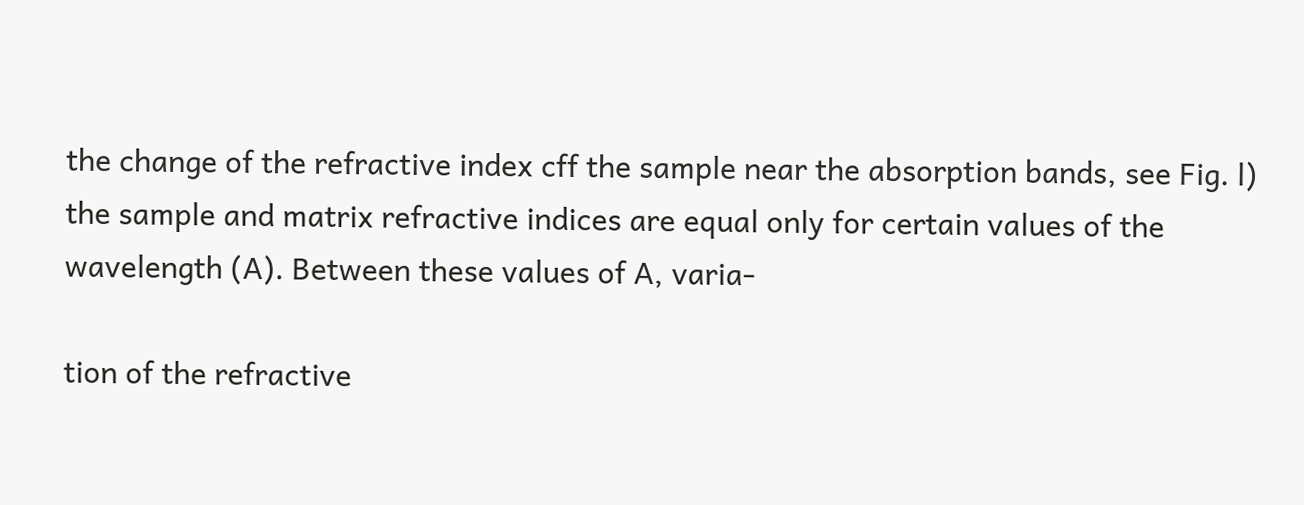the change of the refractive index cff the sample near the absorption bands, see Fig. l) the sample and matrix refractive indices are equal only for certain values of the wavelength (A). Between these values of A, varia-

tion of the refractive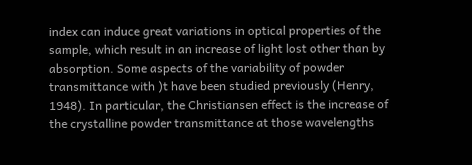index can induce great variations in optical properties of the sample, which result in an increase of light lost other than by absorption. Some aspects of the variability of powder transmittance with )t have been studied previously (Henry, 1948). In particular, the Christiansen effect is the increase of the crystalline powder transmittance at those wavelengths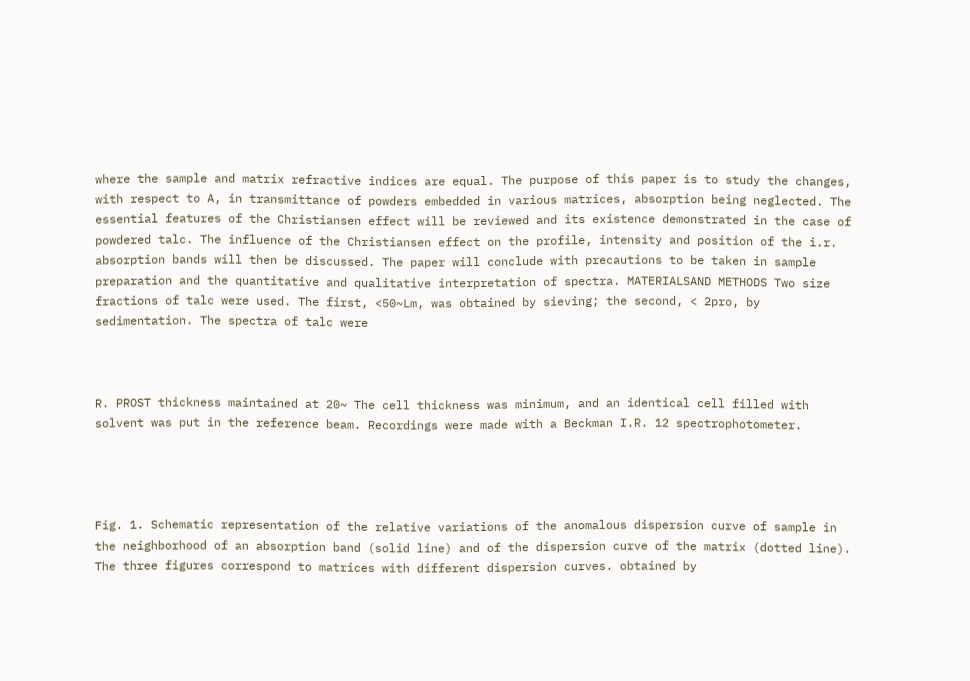where the sample and matrix refractive indices are equal. The purpose of this paper is to study the changes, with respect to A, in transmittance of powders embedded in various matrices, absorption being neglected. The essential features of the Christiansen effect will be reviewed and its existence demonstrated in the case of powdered talc. The influence of the Christiansen effect on the profile, intensity and position of the i.r. absorption bands will then be discussed. The paper will conclude with precautions to be taken in sample preparation and the quantitative and qualitative interpretation of spectra. MATERIALSAND METHODS Two size fractions of talc were used. The first, <50~Lm, was obtained by sieving; the second, < 2pro, by sedimentation. The spectra of talc were



R. PROST thickness maintained at 20~ The cell thickness was minimum, and an identical cell filled with solvent was put in the reference beam. Recordings were made with a Beckman I.R. 12 spectrophotometer.




Fig. 1. Schematic representation of the relative variations of the anomalous dispersion curve of sample in the neighborhood of an absorption band (solid line) and of the dispersion curve of the matrix (dotted line). The three figures correspond to matrices with different dispersion curves. obtained by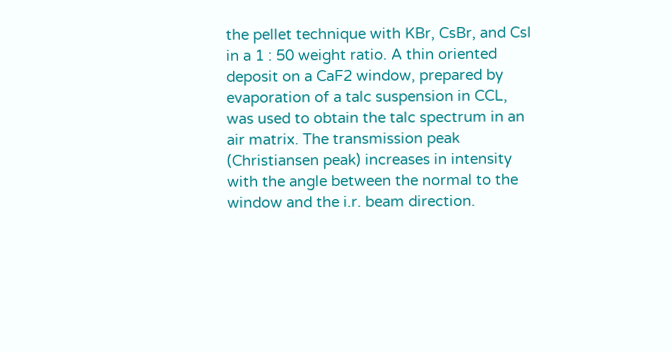the pellet technique with KBr, CsBr, and CsI in a 1 : 50 weight ratio. A thin oriented deposit on a CaF2 window, prepared by evaporation of a talc suspension in CCL, was used to obtain the talc spectrum in an air matrix. The transmission peak (Christiansen peak) increases in intensity with the angle between the normal to the window and the i.r. beam direction.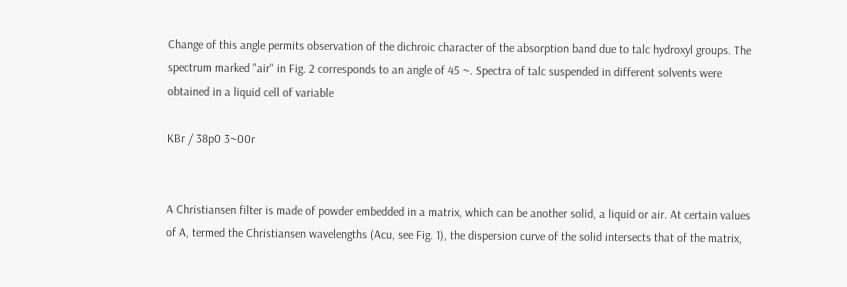Change of this angle permits observation of the dichroic character of the absorption band due to talc hydroxyl groups. The spectrum marked "air" in Fig. 2 corresponds to an angle of 45 ~. Spectra of talc suspended in different solvents were obtained in a liquid cell of variable

KBr / 38p0 3~00r


A Christiansen filter is made of powder embedded in a matrix, which can be another solid, a liquid or air. At certain values of A, termed the Christiansen wavelengths (Acu, see Fig. 1), the dispersion curve of the solid intersects that of the matrix,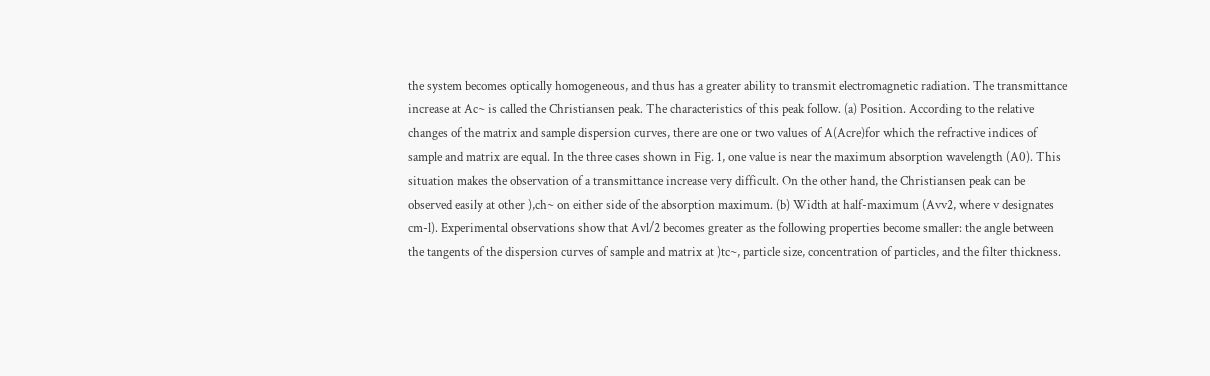the system becomes optically homogeneous, and thus has a greater ability to transmit electromagnetic radiation. The transmittance increase at Ac~ is called the Christiansen peak. The characteristics of this peak follow. (a) Position. According to the relative changes of the matrix and sample dispersion curves, there are one or two values of A(Acre)for which the refractive indices of sample and matrix are equal. In the three cases shown in Fig. 1, one value is near the maximum absorption wavelength (A0). This situation makes the observation of a transmittance increase very difficult. On the other hand, the Christiansen peak can be observed easily at other ),ch~ on either side of the absorption maximum. (b) Width at half-maximum (Avv2, where v designates cm-l). Experimental observations show that Avl/2 becomes greater as the following properties become smaller: the angle between the tangents of the dispersion curves of sample and matrix at )tc~, particle size, concentration of particles, and the filter thickness.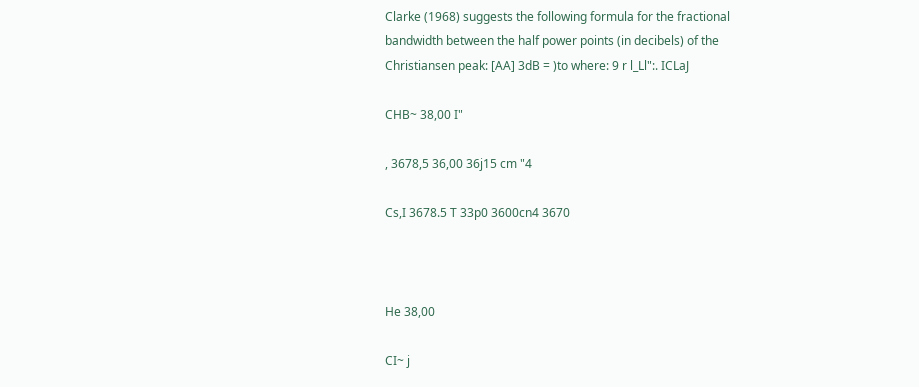Clarke (1968) suggests the following formula for the fractional bandwidth between the half power points (in decibels) of the Christiansen peak: [AA] 3dB = )to where: 9 r l_Ll":. ICLaJ

CHB~ 38,00 I"

, 3678,5 36,00 36j15 cm "4

Cs,I 3678.5 T 33p0 3600cn4 3670



He 38,00

CI~ j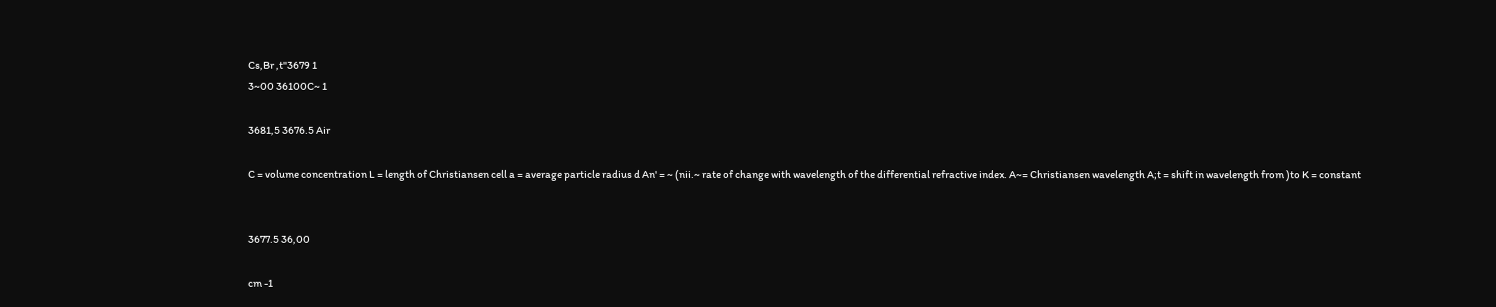Cs,Br ,t"3679 1
3~00 36100C~ 1

3681,5 3676.5 Air

C = volume concentration L = length of Christiansen cell a = average particle radius d An' = ~ (nii.~ rate of change with wavelength of the differential refractive index. A~= Christiansen wavelength A;t = shift in wavelength from )to K = constant


3677.5 36,00

cm -1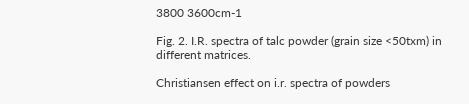3800 3600cm-1

Fig. 2. I.R. spectra of talc powder (grain size <50txm) in different matrices.

Christiansen effect on i.r. spectra of powders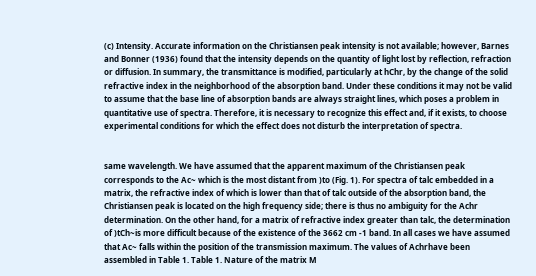(c) Intensity. Accurate information on the Christiansen peak intensity is not available; however, Barnes and Bonner (1936) found that the intensity depends on the quantity of light lost by reflection, refraction or diffusion. In summary, the transmittance is modified, particularly at hChr, by the change of the solid refractive index in the neighborhood of the absorption band. Under these conditions it may not be valid to assume that the base line of absorption bands are always straight lines, which poses a problem in quantitative use of spectra. Therefore, it is necessary to recognize this effect and, if it exists, to choose experimental conditions for which the effect does not disturb the interpretation of spectra.


same wavelength. We have assumed that the apparent maximum of the Christiansen peak corresponds to the Ac~ which is the most distant from )to (Fig. 1). For spectra of talc embedded in a matrix, the refractive index of which is lower than that of talc outside of the absorption band, the Christiansen peak is located on the high frequency side; there is thus no ambiguity for the Achr determination. On the other hand, for a matrix of refractive index greater than talc, the determination of )tCh~is more difficult because of the existence of the 3662 cm -1 band. In all cases we have assumed that Ac~ falls within the position of the transmission maximum. The values of Achrhave been assembled in Table 1. Table 1. Nature of the matrix M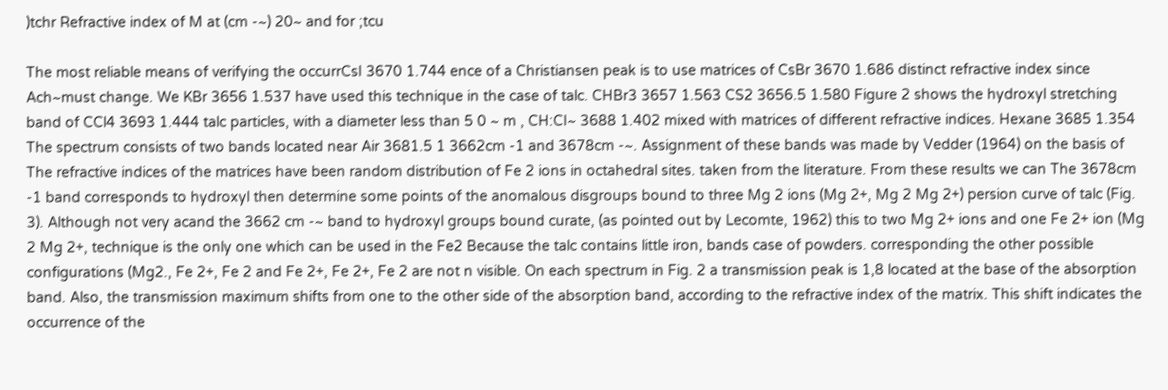)tchr Refractive index of M at (cm -~) 20~ and for ;tcu

The most reliable means of verifying the occurrCsI 3670 1.744 ence of a Christiansen peak is to use matrices of CsBr 3670 1.686 distinct refractive index since Ach~must change. We KBr 3656 1.537 have used this technique in the case of talc. CHBr3 3657 1.563 CS2 3656.5 1.580 Figure 2 shows the hydroxyl stretching band of CCl4 3693 1.444 talc particles, with a diameter less than 5 0 ~ m , CH:CI~ 3688 1.402 mixed with matrices of different refractive indices. Hexane 3685 1.354 The spectrum consists of two bands located near Air 3681.5 1 3662cm -1 and 3678cm -~. Assignment of these bands was made by Vedder (1964) on the basis of The refractive indices of the matrices have been random distribution of Fe 2 ions in octahedral sites. taken from the literature. From these results we can The 3678cm -1 band corresponds to hydroxyl then determine some points of the anomalous disgroups bound to three Mg 2 ions (Mg 2+, Mg 2 Mg 2+) persion curve of talc (Fig. 3). Although not very acand the 3662 cm -~ band to hydroxyl groups bound curate, (as pointed out by Lecomte, 1962) this to two Mg 2+ ions and one Fe 2+ ion (Mg 2 Mg 2+, technique is the only one which can be used in the Fe2 Because the talc contains little iron, bands case of powders. corresponding the other possible configurations (Mg2., Fe 2+, Fe 2 and Fe 2+, Fe 2+, Fe 2 are not n visible. On each spectrum in Fig. 2 a transmission peak is 1,8 located at the base of the absorption band. Also, the transmission maximum shifts from one to the other side of the absorption band, according to the refractive index of the matrix. This shift indicates the occurrence of the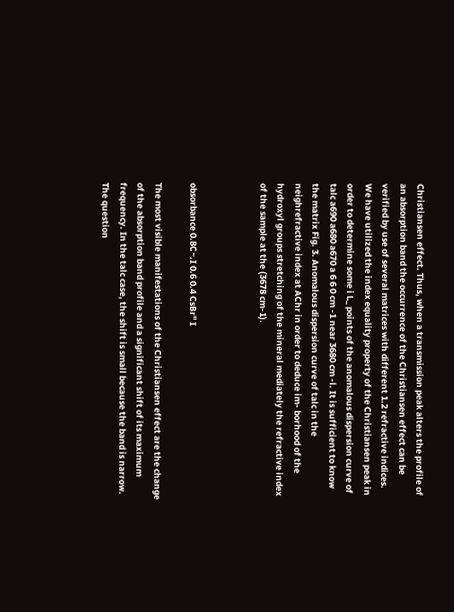Christiansen effect. Thus, when a transmission peak alters the profile of an absorption band the occurrence of the Christiansen effect can be verified by use of several matrices with different 1.2 refractive indices. We have utilized the index equality property of the Christiansen peak in order to determine some i L_ points of the anomalous dispersion curve of talc a690 a680 a670 a 6 6 0 cm -1 near 3680 cm -l. It is sufficient to know the matrix Fig. 3. Anomalous dispersion curve of talc in the neighrefractive index at AChr in order to deduce im- borhood of the hydroxyl groups stretching of the mineral mediately the refractive index of the sample at the (3678 cm-1).



obsorbance 0.8C~.I 0.6 0.4 CsBr" I

The most visible manifestations of the Christiansen effect are the change of the absorption band profile and a significant shift of its maximum frequency. In the talc case, the shift is small because the band is narrow. The question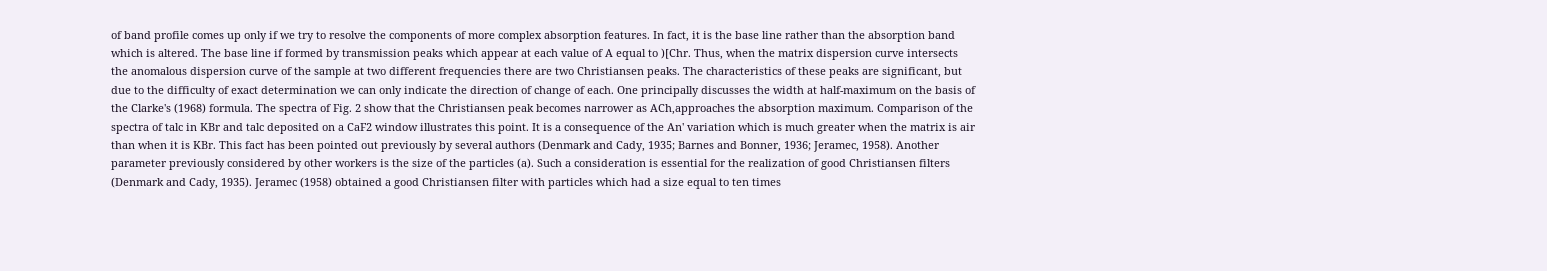of band profile comes up only if we try to resolve the components of more complex absorption features. In fact, it is the base line rather than the absorption band which is altered. The base line if formed by transmission peaks which appear at each value of A equal to )[Chr. Thus, when the matrix dispersion curve intersects the anomalous dispersion curve of the sample at two different frequencies there are two Christiansen peaks. The characteristics of these peaks are significant, but due to the difficulty of exact determination we can only indicate the direction of change of each. One principally discusses the width at half-maximum on the basis of the Clarke's (1968) formula. The spectra of Fig. 2 show that the Christiansen peak becomes narrower as ACh,approaches the absorption maximum. Comparison of the spectra of talc in KBr and talc deposited on a CaF2 window illustrates this point. It is a consequence of the An' variation which is much greater when the matrix is air than when it is KBr. This fact has been pointed out previously by several authors (Denmark and Cady, 1935; Barnes and Bonner, 1936; Jeramec, 1958). Another parameter previously considered by other workers is the size of the particles (a). Such a consideration is essential for the realization of good Christiansen filters (Denmark and Cady, 1935). Jeramec (1958) obtained a good Christiansen filter with particles which had a size equal to ten times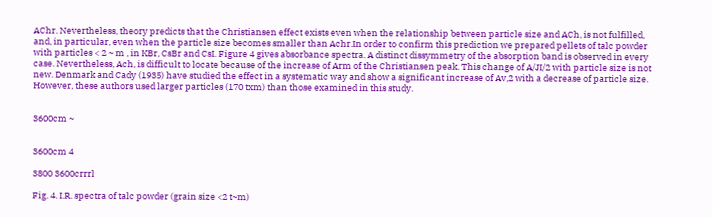AChr. Nevertheless, theory predicts that the Christiansen effect exists even when the relationship between particle size and ACh, is not fulfilled, and, in particular, even when the particle size becomes smaller than Achr.In order to confirm this prediction we prepared pellets of talc powder with particles < 2 ~ m , in KBr, CsBr and CsI. Figure 4 gives absorbance spectra. A distinct dissymmetry of the absorption band is observed in every case. Nevertheless, Ach, is difficult to locate because of the increase of Arm of the Christiansen peak. This change of A/JI/2 with particle size is not new. Denmark and Cady (1935) have studied the effect in a systematic way and show a significant increase of Av,2 with a decrease of particle size. However, these authors used larger particles (170 txm) than those examined in this study.


3600cm ~


3600cm 4

3800 3600crrrl

Fig. 4. I.R. spectra of talc powder (grain size <2 t~m)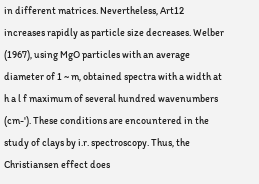in different matrices. Nevertheless, Art12 increases rapidly as particle size decreases. Welber (1967), using MgO particles with an average diameter of 1 ~ m, obtained spectra with a width at h a l f maximum of several hundred wavenumbers (cm-'). These conditions are encountered in the study of clays by i.r. spectroscopy. Thus, the Christiansen effect does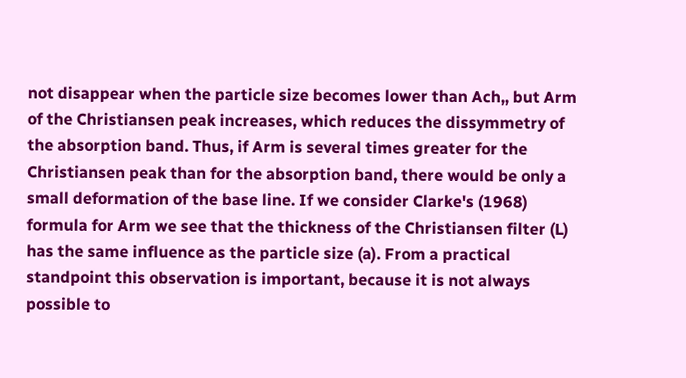not disappear when the particle size becomes lower than Ach,, but Arm of the Christiansen peak increases, which reduces the dissymmetry of the absorption band. Thus, if Arm is several times greater for the Christiansen peak than for the absorption band, there would be only a small deformation of the base line. If we consider Clarke's (1968) formula for Arm we see that the thickness of the Christiansen filter (L) has the same influence as the particle size (a). From a practical standpoint this observation is important, because it is not always possible to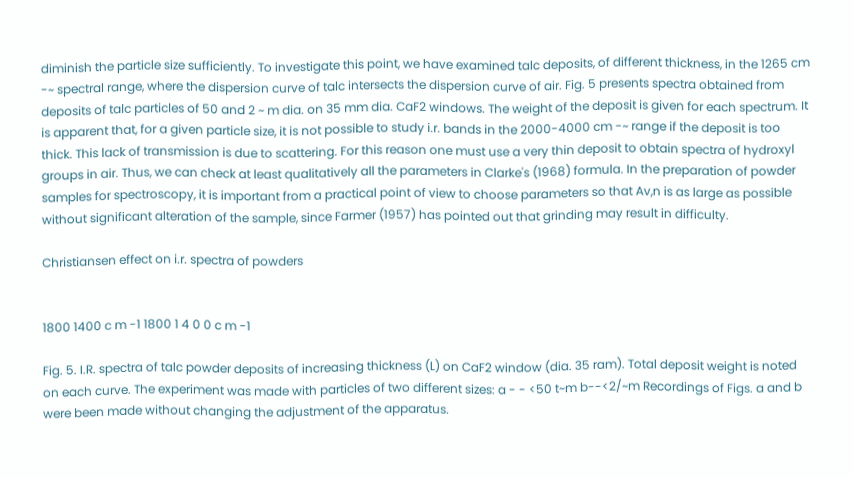diminish the particle size sufficiently. To investigate this point, we have examined talc deposits, of different thickness, in the 1265 cm -~ spectral range, where the dispersion curve of talc intersects the dispersion curve of air. Fig. 5 presents spectra obtained from deposits of talc particles of 50 and 2 ~ m dia. on 35 mm dia. CaF2 windows. The weight of the deposit is given for each spectrum. It is apparent that, for a given particle size, it is not possible to study i.r. bands in the 2000-4000 cm -~ range if the deposit is too thick. This lack of transmission is due to scattering. For this reason one must use a very thin deposit to obtain spectra of hydroxyl groups in air. Thus, we can check at least qualitatively all the parameters in Clarke's (1968) formula. In the preparation of powder samples for spectroscopy, it is important from a practical point of view to choose parameters so that Av,n is as large as possible without significant alteration of the sample, since Farmer (1957) has pointed out that grinding may result in difficulty.

Christiansen effect on i.r. spectra of powders


1800 1400 c m -1 1800 1 4 0 0 c m -1

Fig. 5. I.R. spectra of talc powder deposits of increasing thickness (L) on CaF2 window (dia. 35 ram). Total deposit weight is noted on each curve. The experiment was made with particles of two different sizes: a - - <50 t~m b--<2/~m Recordings of Figs. a and b were been made without changing the adjustment of the apparatus.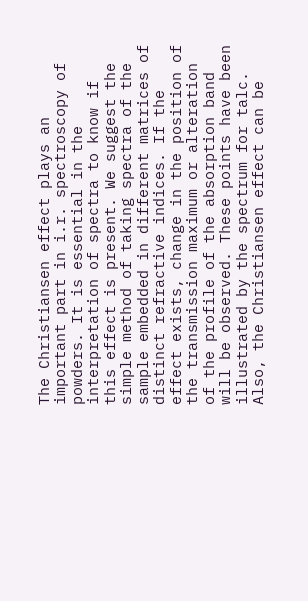The Christiansen effect plays an important part in i.r. spectroscopy of powders. It is essential in the interpretation of spectra to know if this effect is present. We suggest the simple method of taking spectra of the sample embedded in different matrices of distinct refractive indices. If the effect exists, change in the position of the transmission maximum or alteration of the profile of the absorption band will be observed. These points have been illustrated by the spectrum for talc. Also, the Christiansen effect can be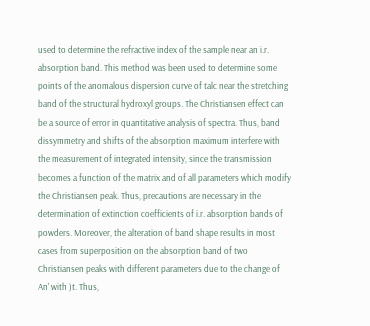used to determine the refractive index of the sample near an i.r. absorption band. This method was been used to determine some points of the anomalous dispersion curve of talc near the stretching band of the structural hydroxyl groups. The Christiansen effect can be a source of error in quantitative analysis of spectra. Thus, band dissymmetry and shifts of the absorption maximum interfere with the measurement of integrated intensity, since the transmission becomes a function of the matrix and of all parameters which modify the Christiansen peak. Thus, precautions are necessary in the determination of extinction coefficients of i.r. absorption bands of powders. Moreover, the alteration of band shape results in most cases from superposition on the absorption band of two Christiansen peaks with different parameters due to the change of An' with )t. Thus,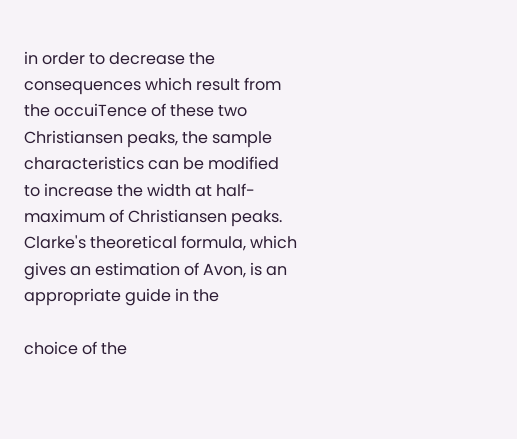in order to decrease the consequences which result from the occuiTence of these two Christiansen peaks, the sample characteristics can be modified to increase the width at half-maximum of Christiansen peaks. Clarke's theoretical formula, which gives an estimation of Avon, is an appropriate guide in the

choice of the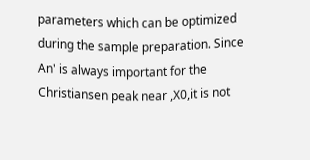parameters which can be optimized during the sample preparation. Since An' is always important for the Christiansen peak near ,X0,it is not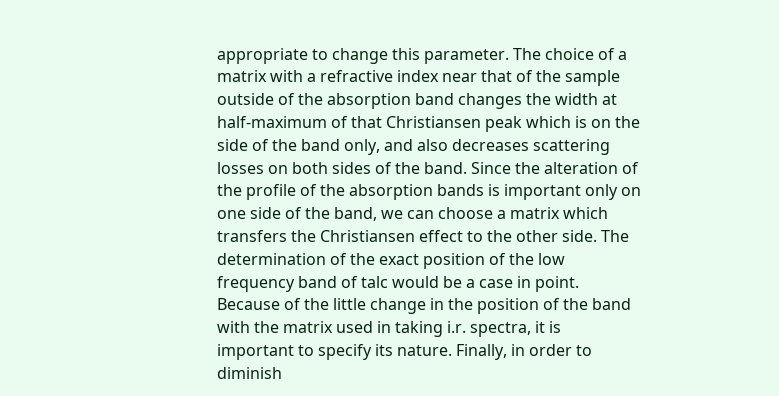appropriate to change this parameter. The choice of a matrix with a refractive index near that of the sample outside of the absorption band changes the width at half-maximum of that Christiansen peak which is on the side of the band only, and also decreases scattering losses on both sides of the band. Since the alteration of the profile of the absorption bands is important only on one side of the band, we can choose a matrix which transfers the Christiansen effect to the other side. The determination of the exact position of the low frequency band of talc would be a case in point. Because of the little change in the position of the band with the matrix used in taking i.r. spectra, it is important to specify its nature. Finally, in order to diminish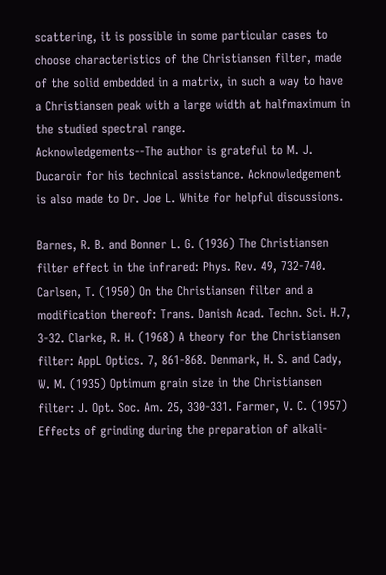scattering, it is possible in some particular cases to choose characteristics of the Christiansen filter, made of the solid embedded in a matrix, in such a way to have a Christiansen peak with a large width at halfmaximum in the studied spectral range.
Acknowledgements--The author is grateful to M. J. Ducaroir for his technical assistance. Acknowledgement is also made to Dr. Joe L. White for helpful discussions.

Barnes, R. B. and Bonner L. G. (1936) The Christiansen filter effect in the infrared: Phys. Rev. 49, 732-740. Carlsen, T. (1950) On the Christiansen filter and a modification thereof: Trans. Danish Acad. Techn. Sci. H.7, 3-32. Clarke, R. H. (1968) A theory for the Christiansen filter: AppL Optics. 7, 861-868. Denmark, H. S. and Cady, W. M. (1935) Optimum grain size in the Christiansen filter: J. Opt. Soc. Am. 25, 330-331. Farmer, V. C. (1957) Effects of grinding during the preparation of alkali-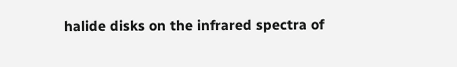halide disks on the infrared spectra of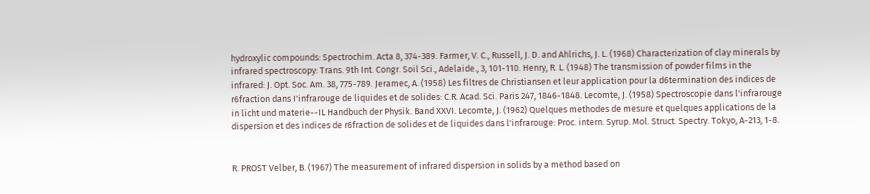hydroxylic compounds: Spectrochim. Acta 8, 374-389. Farmer, V. C., Russell, J. D. and Ahlrichs, J. L. (1968) Characterization of clay minerals by infrared spectroscopy: Trans. 9th Int. Congr. Soil Sci., Adelaide., 3, 101-110. Henry, R. L. (1948) The transmission of powder films in the infrared: J. Opt. Soc. Am. 38, 775-789. Jeramec, A. (1958) Les filtres de Christiansen et leur application pour la d6termination des indices de r6fraction dans I'infrarouge de liquides et de solides: C.R. Acad. Sci. Paris 247, 1846-1848. Lecomte, J. (1958) Spectroscopie dans l'infrarouge in licht und materie--IL Handbuch der Physik. Band XXVI. Lecomte, J. (1962) Quelques methodes de mesure et quelques applications de la dispersion et des indices de r6fraction de solides et de liquides dans l'infrarouge: Proc. intern. Syrup. Mol. Struct. Spectry. Tokyo, A-213, 1-8.


R. PROST Velber, B. (1967) The measurement of infrared dispersion in solids by a method based on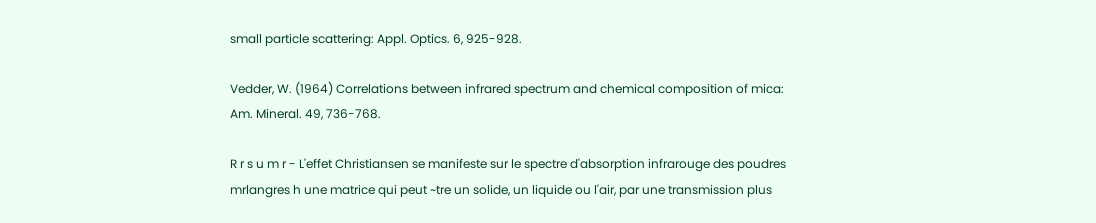small particle scattering: Appl. Optics. 6, 925-928.

Vedder, W. (1964) Correlations between infrared spectrum and chemical composition of mica: Am. Mineral. 49, 736-768.

R r s u m r - L'effet Christiansen se manifeste sur le spectre d'absorption infrarouge des poudres mrlangres h une matrice qui peut ~tre un solide, un liquide ou l'air, par une transmission plus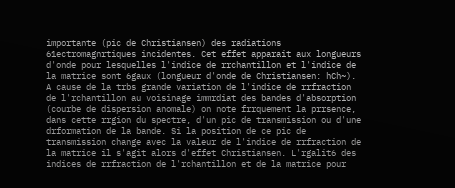importante (pic de Christiansen) des radiations 61ectromagnrtiques incidentes. Cet effet apparait aux longueurs d'onde pour lesquelles l'indice de rrchantillon et l'indice de la matrice sont 6gaux (longueur d'onde de Christiansen: hCh~). A cause de la trbs grande variation de l'indice de rrfraction de l'rchantillon au voisinage immrdiat des bandes d'absorption (courbe de dispersion anomale) on note frrquement la prrsence, dans cette rrgion du spectre, d'un pic de transmission ou d'une drformation de la bande. Si la position de ce pic de transmission change avec la valeur de l'indice de rrfraction de la matrice il s'agit alors d'effet Christiansen. L'rgalit6 des indices de rrfraction de l'rchantillon et de la matrice pour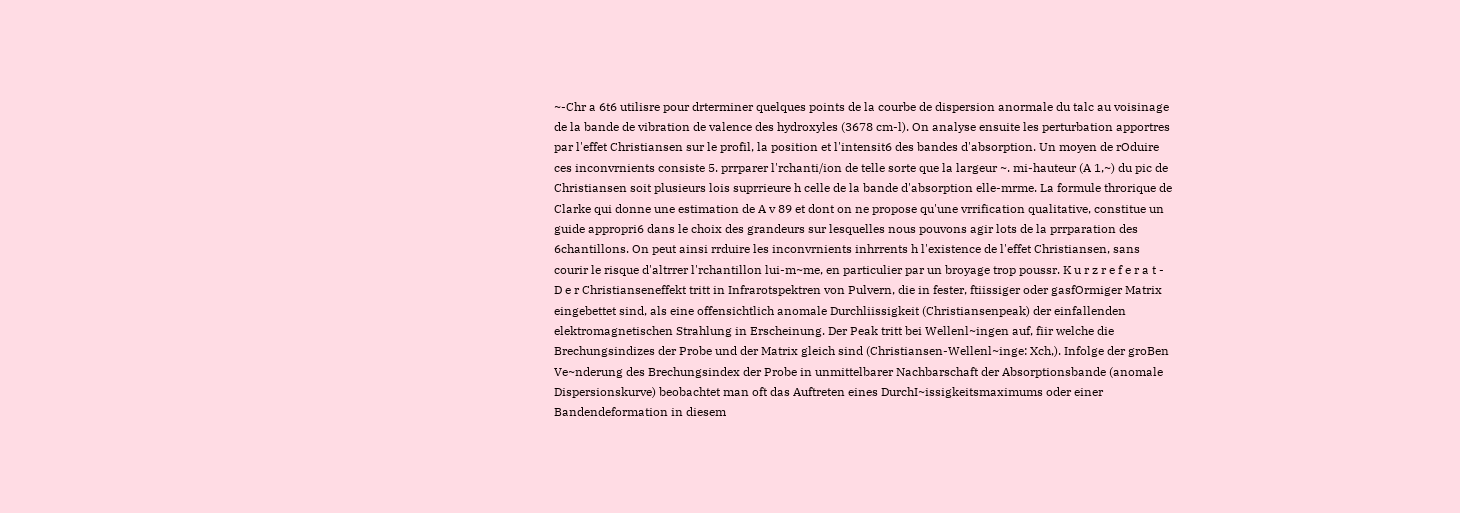~-Chr a 6t6 utilisre pour drterminer quelques points de la courbe de dispersion anormale du talc au voisinage de la bande de vibration de valence des hydroxyles (3678 cm-l). On analyse ensuite les perturbation apportres par l'effet Christiansen sur le profil, la position et l'intensit6 des bandes d'absorption. Un moyen de rOduire ces inconvrnients consiste 5. prrparer l'rchanti/ion de telle sorte que la largeur ~. mi-hauteur (A 1,~) du pic de Christiansen soit plusieurs lois suprrieure h celle de la bande d'absorption elle-mrme. La formule throrique de Clarke qui donne une estimation de A v 89 et dont on ne propose qu'une vrrification qualitative, constitue un guide appropri6 dans le choix des grandeurs sur lesquelles nous pouvons agir lots de la prrparation des 6chantillons. On peut ainsi rrduire les inconvrnients inhrrents h l'existence de l'effet Christiansen, sans courir le risque d'altrrer l'rchantillon lui-m~me, en particulier par un broyage trop poussr. K u r z r e f e r a t - D e r Christianseneffekt tritt in Infrarotspektren von Pulvern, die in fester, ftiissiger oder gasfOrmiger Matrix eingebettet sind, als eine offensichtlich anomale Durchliissigkeit (Christiansenpeak) der einfallenden elektromagnetischen Strahlung in Erscheinung. Der Peak tritt bei Wellenl~ingen auf, fiir welche die Brechungsindizes der Probe und der Matrix gleich sind (Christiansen-Wellenl~inge: Xch,). Infolge der groBen Ve~nderung des Brechungsindex der Probe in unmittelbarer Nachbarschaft der Absorptionsbande (anomale Dispersionskurve) beobachtet man oft das Auftreten eines DurchI~issigkeitsmaximums oder einer Bandendeformation in diesem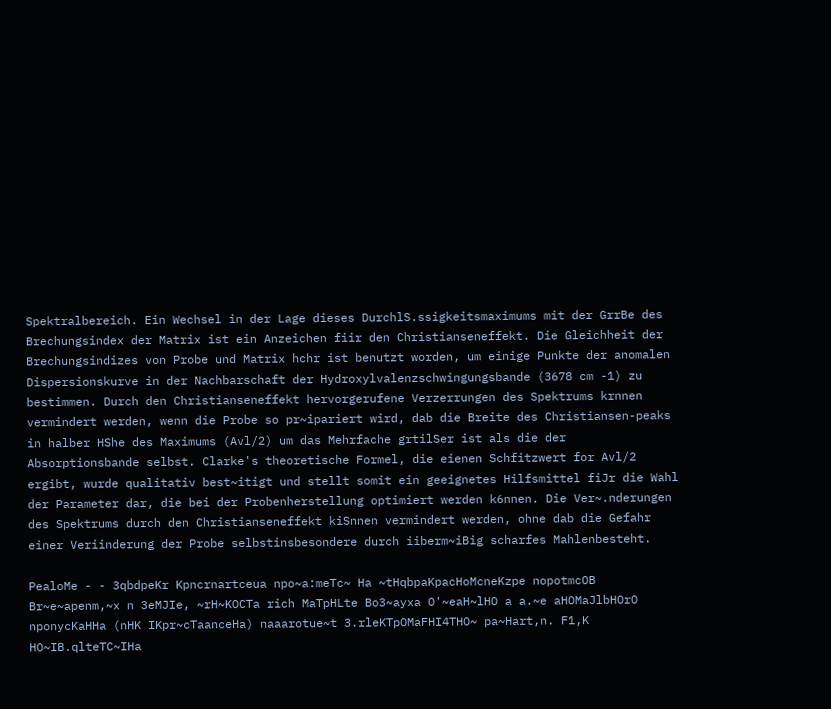Spektralbereich. Ein Wechsel in der Lage dieses DurchlS.ssigkeitsmaximums mit der GrrBe des Brechungsindex der Matrix ist ein Anzeichen fiir den Christianseneffekt. Die Gleichheit der Brechungsindizes von Probe und Matrix hchr ist benutzt worden, um einige Punkte der anomalen Dispersionskurve in der Nachbarschaft der Hydroxylvalenzschwingungsbande (3678 cm -1) zu bestimmen. Durch den Christianseneffekt hervorgerufene Verzerrungen des Spektrums krnnen vermindert werden, wenn die Probe so pr~ipariert wird, dab die Breite des Christiansen-peaks in halber HShe des Maximums (Avl/2) um das Mehrfache grtilSer ist als die der Absorptionsbande selbst. Clarke's theoretische Formel, die eienen Schfitzwert for Avl/2 ergibt, wurde qualitativ best~itigt und stellt somit ein geeignetes Hilfsmittel fiJr die Wahl der Parameter dar, die bei der Probenherstellung optimiert werden k6nnen. Die Ver~.nderungen des Spektrums durch den Christianseneffekt kiSnnen vermindert werden, ohne dab die Gefahr einer Veriinderung der Probe selbstinsbesondere durch iiberm~iBig scharfes Mahlenbesteht.

PealoMe - - 3qbdpeKr Kpncrnartceua npo~a:meTc~ Ha ~tHqbpaKpacHoMcneKzpe nopotmcOB Br~e~apenm,~x n 3eMJIe, ~rH~KOCTa rich MaTpHLte Bo3~ayxa O'~eaH~lHO a a.~e aHOMaJlbHOrO nponycKaHHa (nHK IKpr~cTaanceHa) naaarotue~t 3.rleKTpOMaFHI4THO~ pa~Hart,n. F1,K HO~IB.qlteTC~IHa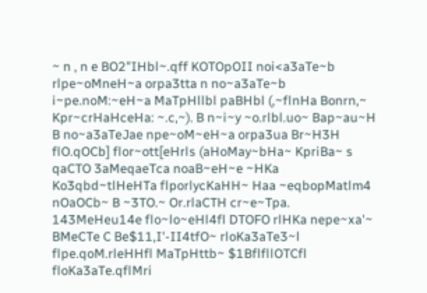~ n , n e BO2"IHbl~.qff KOTOpOII noi<a3aTe~b rlpe~oMneH~a orpa3tta n no~a3aTe~b i~pe.noM:~eH~a MaTpHllbl paBHbl (,~flnHa Bonrn,~ Kpr~crHaHceHa: ~.c,~). B n~i~y ~o.rlbl.uo~ Bap~au~H B no~a3aTeJae npe~oM~eH~a orpa3ua Br~H3H flO.qOCb] flor~ott[eHrls (aHoMay~bHa~ KpriBa~ s qaCTO 3aMeqaeTca noaB~eH~e ~HKa Ko3qbd~tlHeHTa flporlycKaHH~ Haa ~eqbopMatlm4 nOaOCb~ B ~3TO.~ Or.rlaCTH cr~e~Tpa. 143MeHeu14e flo~lo~eHl4fl DTOFO rlHKa nepe~xa'~ BMeCTe C Be$11,I'-II4tfO~ rloKa3aTe3~l flpe.qoM.rleHHfl MaTpHttb~ $1BflfllOTCfl floKa3aTe.qflMri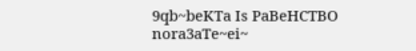9qb~beKTa Is PaBeHCTBO nora3aTe~ei~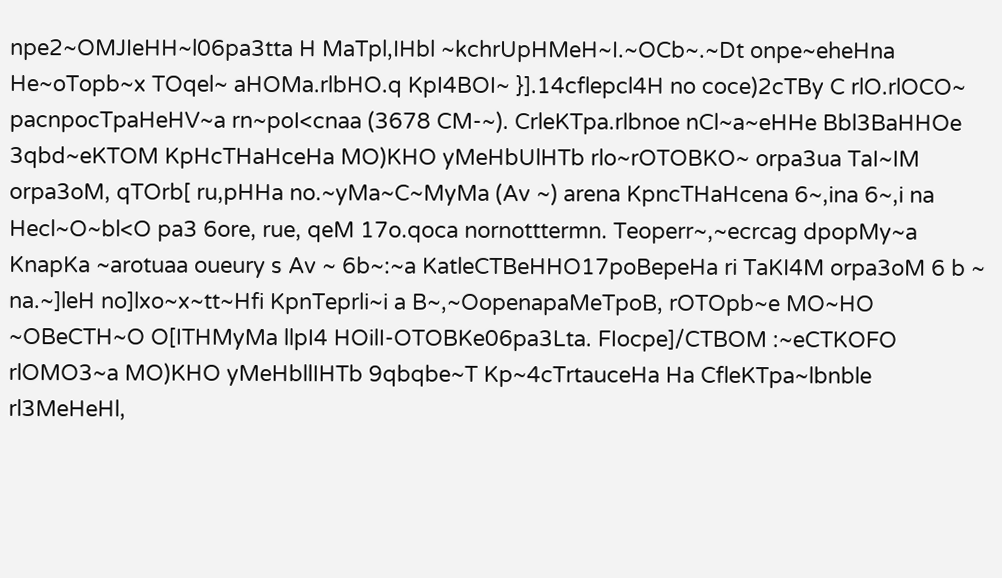npe2~OMJIeHH~l06pa3tta H MaTpl,IHbl ~kchrUpHMeH~I.~OCb~.~Dt onpe~eheHna He~oTopb~x TOqel~ aHOMa.rlbHO.q KpI4BOI~ }].14cflepcl4H no coce)2cTBy C rlO.rlOCO~ pacnpocTpaHeHV~a rn~poI<cnaa (3678 CM-~). CrleKTpa.rlbnoe nCl~a~eHHe Bbl3BaHHOe 3qbd~eKTOM KpHcTHaHceHa MO)KHO yMeHbUlHTb rlo~rOTOBKO~ orpa3ua TaI~IM orpa3oM, qTOrb[ ru,pHHa no.~yMa~C~MyMa (Av ~) arena KpncTHaHcena 6~,ina 6~,i na Hecl~O~bl<O pa3 6ore, rue, qeM 17o.qoca nornotttermn. Teoperr~,~ecrcag dpopMy~a KnapKa ~arotuaa oueury s Av ~ 6b~:~a KatleCTBeHHO17poBepeHa ri TaKI4M orpa3oM 6 b ~ na.~]leH no]lxo~x~tt~Hfi KpnTeprli~i a B~,~OopenapaMeTpoB, rOTOpb~e MO~HO ~OBeCTH~O O[ITHMyMa llpI4 HOilI-OTOBKe06pa3Lta. FIocpe]/CTBOM :~eCTKOFO rlOMO3~a MO)KHO yMeHbllIHTb 9qbqbe~T Kp~4cTrtauceHa Ha CfleKTpa~lbnble rl3MeHeHl,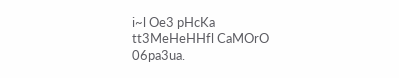i~l Oe3 pHcKa tt3MeHeHHfl CaMOrO 06pa3ua.